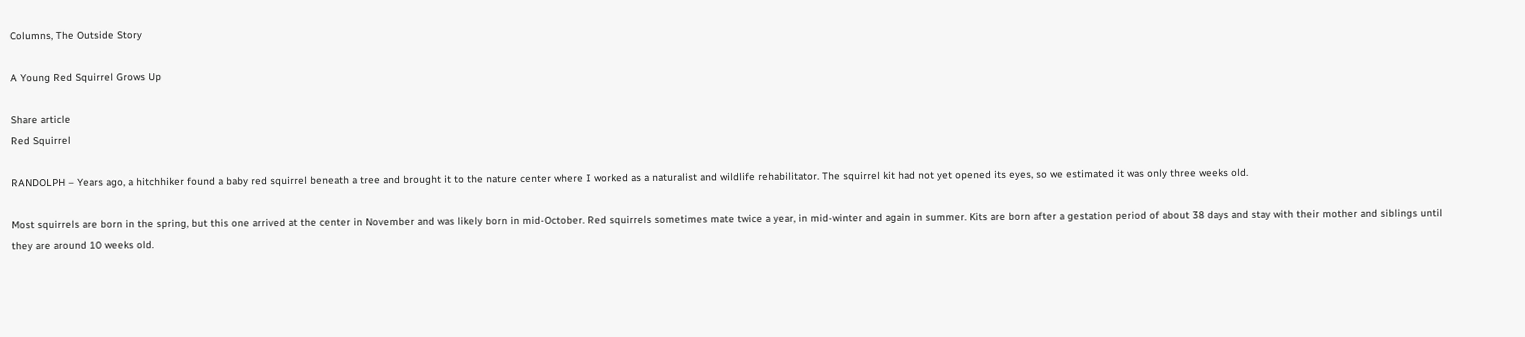Columns, The Outside Story

A Young Red Squirrel Grows Up

Share article
Red Squirrel

RANDOLPH – Years ago, a hitchhiker found a baby red squirrel beneath a tree and brought it to the nature center where I worked as a naturalist and wildlife rehabilitator. The squirrel kit had not yet opened its eyes, so we estimated it was only three weeks old.

Most squirrels are born in the spring, but this one arrived at the center in November and was likely born in mid-October. Red squirrels sometimes mate twice a year, in mid-winter and again in summer. Kits are born after a gestation period of about 38 days and stay with their mother and siblings until they are around 10 weeks old.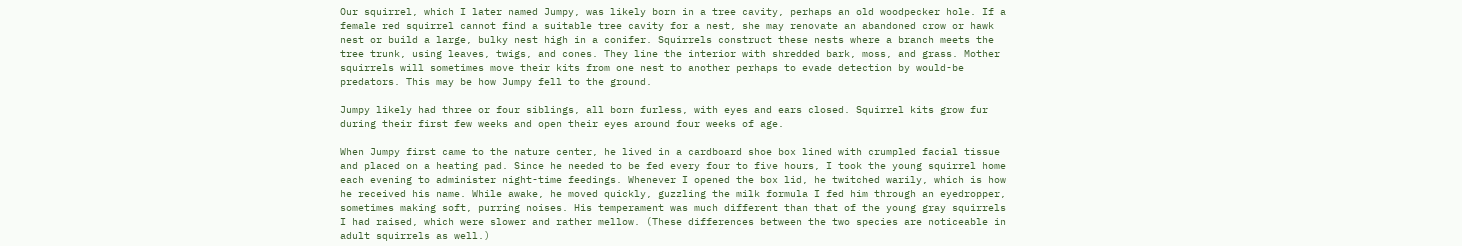Our squirrel, which I later named Jumpy, was likely born in a tree cavity, perhaps an old woodpecker hole. If a female red squirrel cannot find a suitable tree cavity for a nest, she may renovate an abandoned crow or hawk nest or build a large, bulky nest high in a conifer. Squirrels construct these nests where a branch meets the tree trunk, using leaves, twigs, and cones. They line the interior with shredded bark, moss, and grass. Mother squirrels will sometimes move their kits from one nest to another perhaps to evade detection by would-be predators. This may be how Jumpy fell to the ground.

Jumpy likely had three or four siblings, all born furless, with eyes and ears closed. Squirrel kits grow fur during their first few weeks and open their eyes around four weeks of age.

When Jumpy first came to the nature center, he lived in a cardboard shoe box lined with crumpled facial tissue and placed on a heating pad. Since he needed to be fed every four to five hours, I took the young squirrel home each evening to administer night-time feedings. Whenever I opened the box lid, he twitched warily, which is how he received his name. While awake, he moved quickly, guzzling the milk formula I fed him through an eyedropper, sometimes making soft, purring noises. His temperament was much different than that of the young gray squirrels I had raised, which were slower and rather mellow. (These differences between the two species are noticeable in adult squirrels as well.)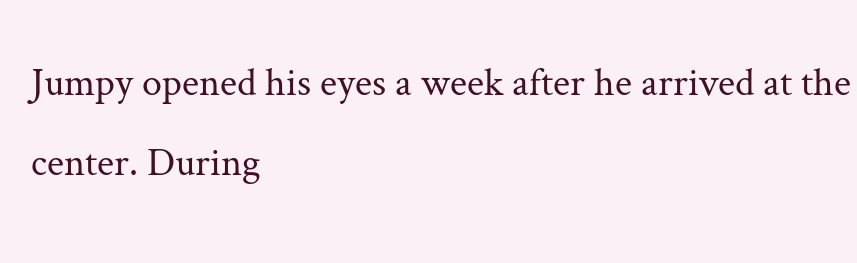Jumpy opened his eyes a week after he arrived at the center. During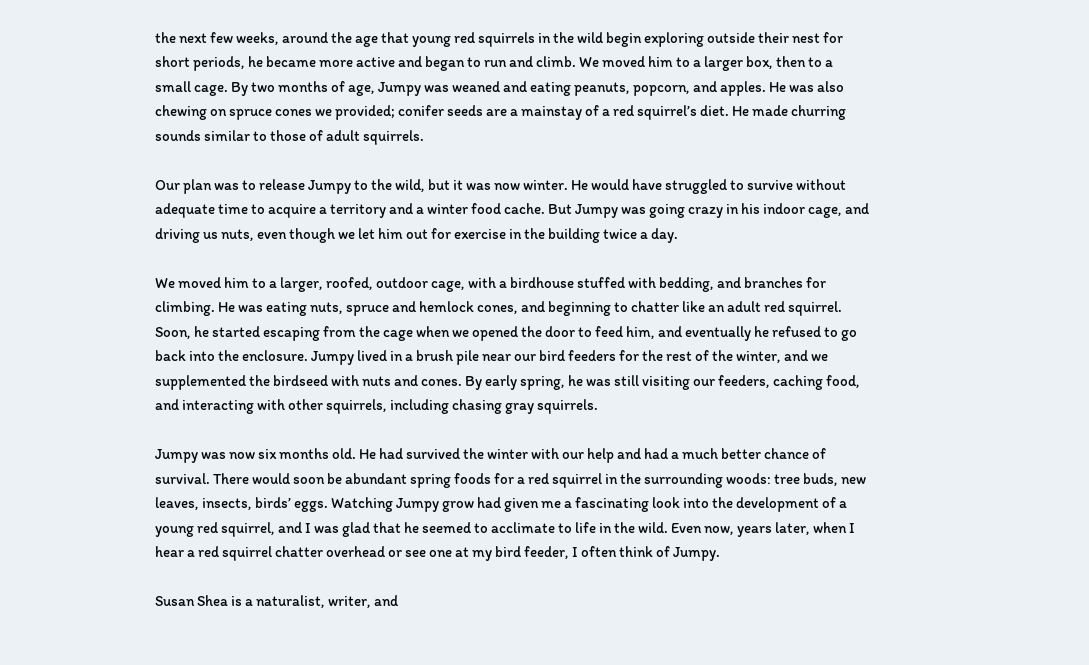the next few weeks, around the age that young red squirrels in the wild begin exploring outside their nest for short periods, he became more active and began to run and climb. We moved him to a larger box, then to a small cage. By two months of age, Jumpy was weaned and eating peanuts, popcorn, and apples. He was also chewing on spruce cones we provided; conifer seeds are a mainstay of a red squirrel’s diet. He made churring sounds similar to those of adult squirrels.

Our plan was to release Jumpy to the wild, but it was now winter. He would have struggled to survive without adequate time to acquire a territory and a winter food cache. But Jumpy was going crazy in his indoor cage, and driving us nuts, even though we let him out for exercise in the building twice a day.

We moved him to a larger, roofed, outdoor cage, with a birdhouse stuffed with bedding, and branches for climbing. He was eating nuts, spruce and hemlock cones, and beginning to chatter like an adult red squirrel. Soon, he started escaping from the cage when we opened the door to feed him, and eventually he refused to go back into the enclosure. Jumpy lived in a brush pile near our bird feeders for the rest of the winter, and we supplemented the birdseed with nuts and cones. By early spring, he was still visiting our feeders, caching food, and interacting with other squirrels, including chasing gray squirrels.

Jumpy was now six months old. He had survived the winter with our help and had a much better chance of survival. There would soon be abundant spring foods for a red squirrel in the surrounding woods: tree buds, new leaves, insects, birds’ eggs. Watching Jumpy grow had given me a fascinating look into the development of a young red squirrel, and I was glad that he seemed to acclimate to life in the wild. Even now, years later, when I hear a red squirrel chatter overhead or see one at my bird feeder, I often think of Jumpy.

Susan Shea is a naturalist, writer, and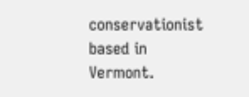conservationist based in Vermont.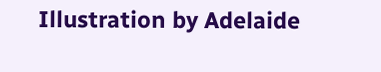Illustration by Adelaide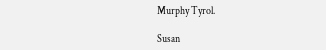Murphy Tyrol.

Susan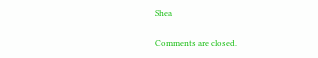Shea

Comments are closed.